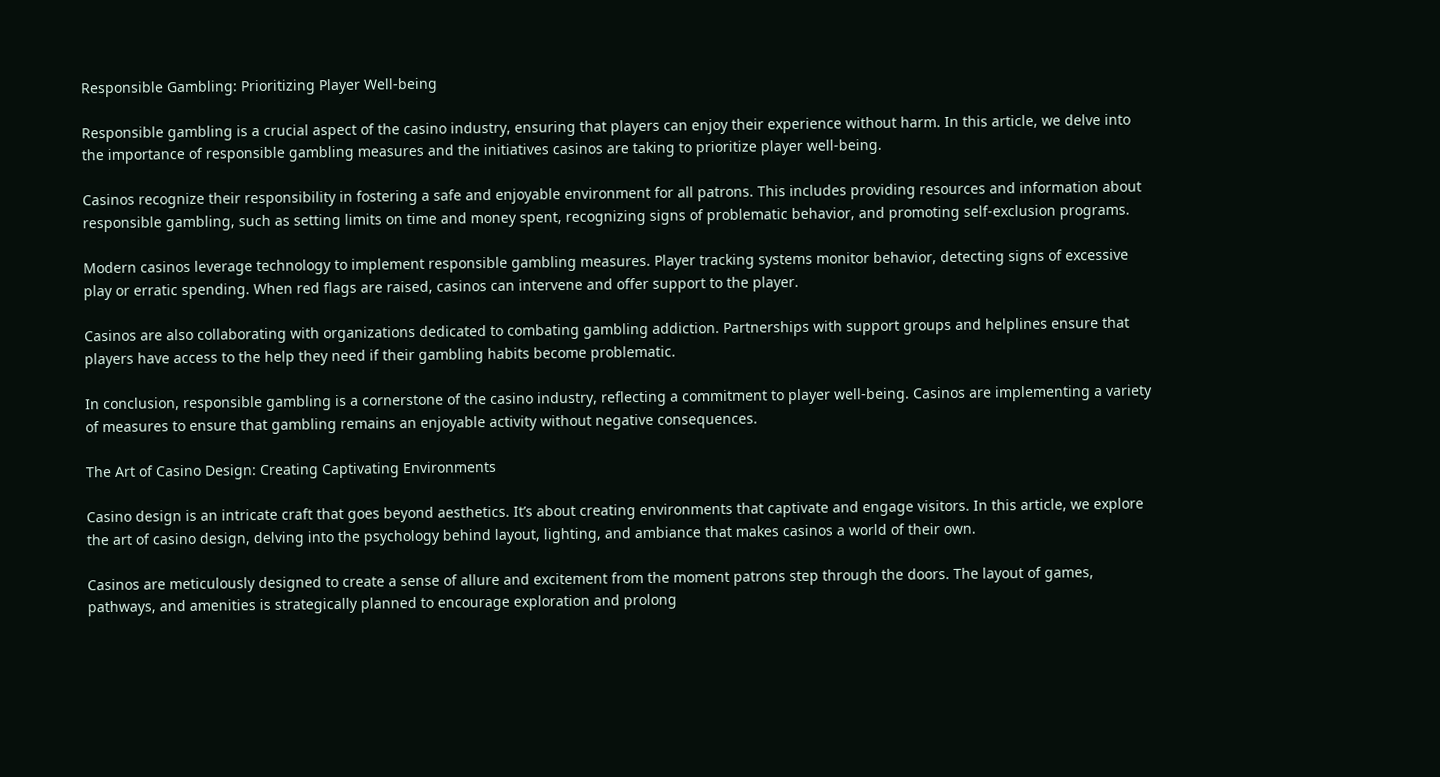Responsible Gambling: Prioritizing Player Well-being

Responsible gambling is a crucial aspect of the casino industry, ensuring that players can enjoy their experience without harm. In this article, we delve into the importance of responsible gambling measures and the initiatives casinos are taking to prioritize player well-being.

Casinos recognize their responsibility in fostering a safe and enjoyable environment for all patrons. This includes providing resources and information about responsible gambling, such as setting limits on time and money spent, recognizing signs of problematic behavior, and promoting self-exclusion programs.

Modern casinos leverage technology to implement responsible gambling measures. Player tracking systems monitor behavior, detecting signs of excessive play or erratic spending. When red flags are raised, casinos can intervene and offer support to the player.

Casinos are also collaborating with organizations dedicated to combating gambling addiction. Partnerships with support groups and helplines ensure that players have access to the help they need if their gambling habits become problematic.

In conclusion, responsible gambling is a cornerstone of the casino industry, reflecting a commitment to player well-being. Casinos are implementing a variety of measures to ensure that gambling remains an enjoyable activity without negative consequences.

The Art of Casino Design: Creating Captivating Environments

Casino design is an intricate craft that goes beyond aesthetics. It’s about creating environments that captivate and engage visitors. In this article, we explore the art of casino design, delving into the psychology behind layout, lighting, and ambiance that makes casinos a world of their own.

Casinos are meticulously designed to create a sense of allure and excitement from the moment patrons step through the doors. The layout of games, pathways, and amenities is strategically planned to encourage exploration and prolong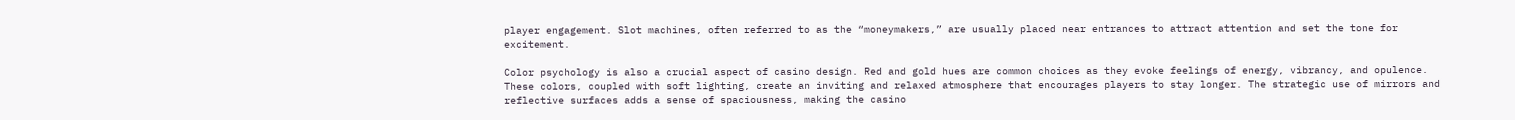player engagement. Slot machines, often referred to as the “moneymakers,” are usually placed near entrances to attract attention and set the tone for excitement.

Color psychology is also a crucial aspect of casino design. Red and gold hues are common choices as they evoke feelings of energy, vibrancy, and opulence. These colors, coupled with soft lighting, create an inviting and relaxed atmosphere that encourages players to stay longer. The strategic use of mirrors and reflective surfaces adds a sense of spaciousness, making the casino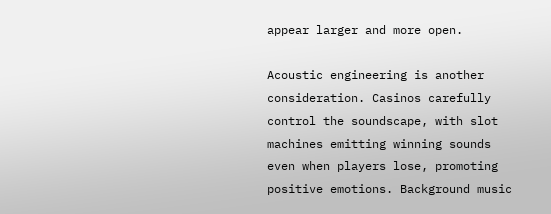appear larger and more open.

Acoustic engineering is another consideration. Casinos carefully control the soundscape, with slot machines emitting winning sounds even when players lose, promoting positive emotions. Background music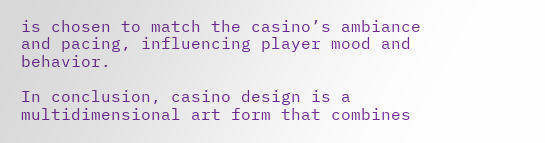is chosen to match the casino’s ambiance and pacing, influencing player mood and behavior.

In conclusion, casino design is a multidimensional art form that combines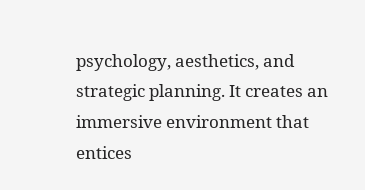psychology, aesthetics, and strategic planning. It creates an immersive environment that entices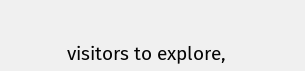visitors to explore,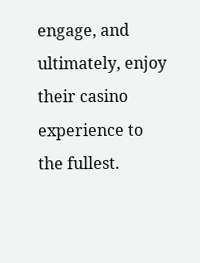engage, and ultimately, enjoy their casino experience to the fullest.